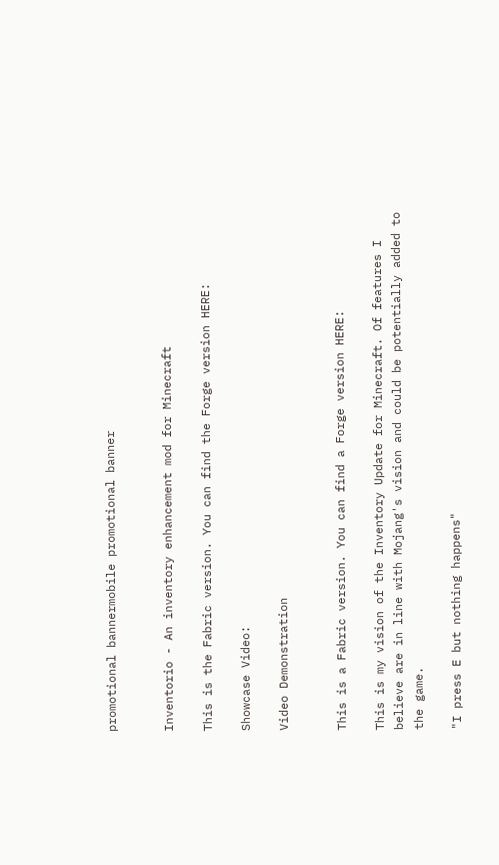promotional bannermobile promotional banner


Inventorio - An inventory enhancement mod for Minecraft

This is the Fabric version. You can find the Forge version HERE:

Showcase Video:

Video Demonstration


This is a Fabric version. You can find a Forge version HERE:

This is my vision of the Inventory Update for Minecraft. Of features I believe are in line with Mojang's vision and could be potentially added to the game.

"I press E but nothing happens"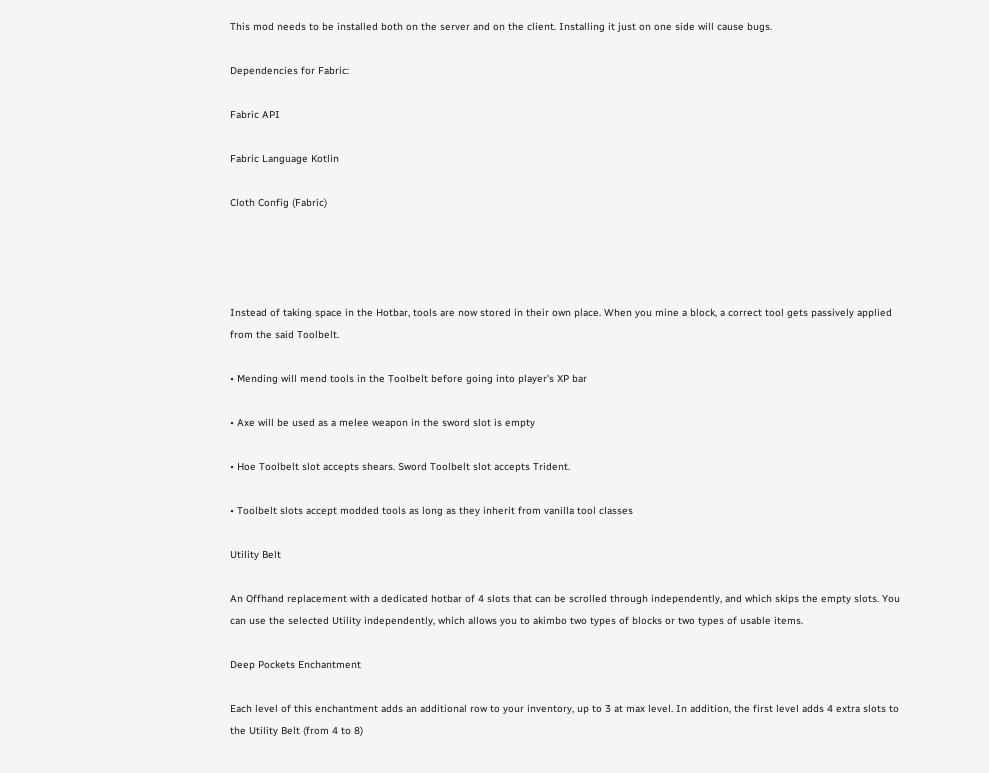This mod needs to be installed both on the server and on the client. Installing it just on one side will cause bugs.

Dependencies for Fabric:

Fabric API

Fabric Language Kotlin

Cloth Config (Fabric)




Instead of taking space in the Hotbar, tools are now stored in their own place. When you mine a block, a correct tool gets passively applied from the said Toolbelt.

• Mending will mend tools in the Toolbelt before going into player's XP bar

• Axe will be used as a melee weapon in the sword slot is empty

• Hoe Toolbelt slot accepts shears. Sword Toolbelt slot accepts Trident.

• Toolbelt slots accept modded tools as long as they inherit from vanilla tool classes

Utility Belt

An Offhand replacement with a dedicated hotbar of 4 slots that can be scrolled through independently, and which skips the empty slots. You can use the selected Utility independently, which allows you to akimbo two types of blocks or two types of usable items.

Deep Pockets Enchantment

Each level of this enchantment adds an additional row to your inventory, up to 3 at max level. In addition, the first level adds 4 extra slots to the Utility Belt (from 4 to 8)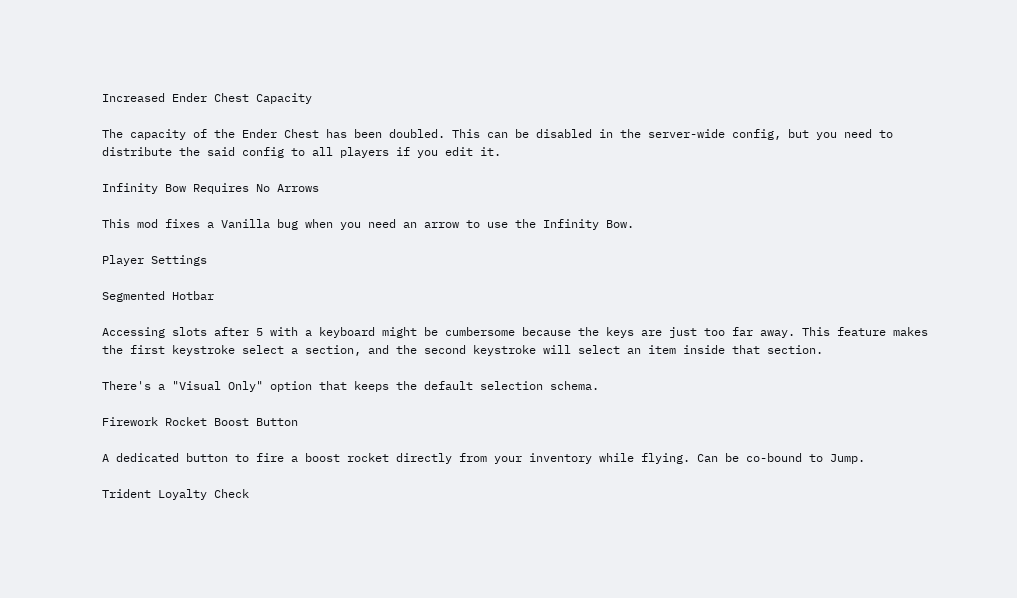Increased Ender Chest Capacity

The capacity of the Ender Chest has been doubled. This can be disabled in the server-wide config, but you need to distribute the said config to all players if you edit it.

Infinity Bow Requires No Arrows

This mod fixes a Vanilla bug when you need an arrow to use the Infinity Bow.

Player Settings

Segmented Hotbar

Accessing slots after 5 with a keyboard might be cumbersome because the keys are just too far away. This feature makes the first keystroke select a section, and the second keystroke will select an item inside that section.

There's a "Visual Only" option that keeps the default selection schema.

Firework Rocket Boost Button

A dedicated button to fire a boost rocket directly from your inventory while flying. Can be co-bound to Jump.

Trident Loyalty Check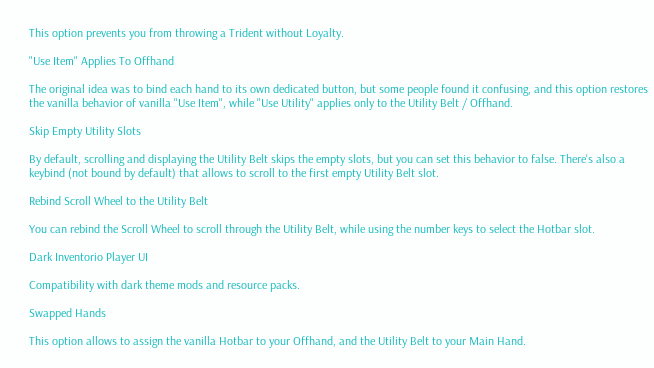This option prevents you from throwing a Trident without Loyalty.

"Use Item" Applies To Offhand

The original idea was to bind each hand to its own dedicated button, but some people found it confusing, and this option restores the vanilla behavior of vanilla "Use Item", while "Use Utility" applies only to the Utility Belt / Offhand.

Skip Empty Utility Slots

By default, scrolling and displaying the Utility Belt skips the empty slots, but you can set this behavior to false. There's also a keybind (not bound by default) that allows to scroll to the first empty Utility Belt slot.

Rebind Scroll Wheel to the Utility Belt

You can rebind the Scroll Wheel to scroll through the Utility Belt, while using the number keys to select the Hotbar slot.

Dark Inventorio Player UI

Compatibility with dark theme mods and resource packs.

Swapped Hands

This option allows to assign the vanilla Hotbar to your Offhand, and the Utility Belt to your Main Hand.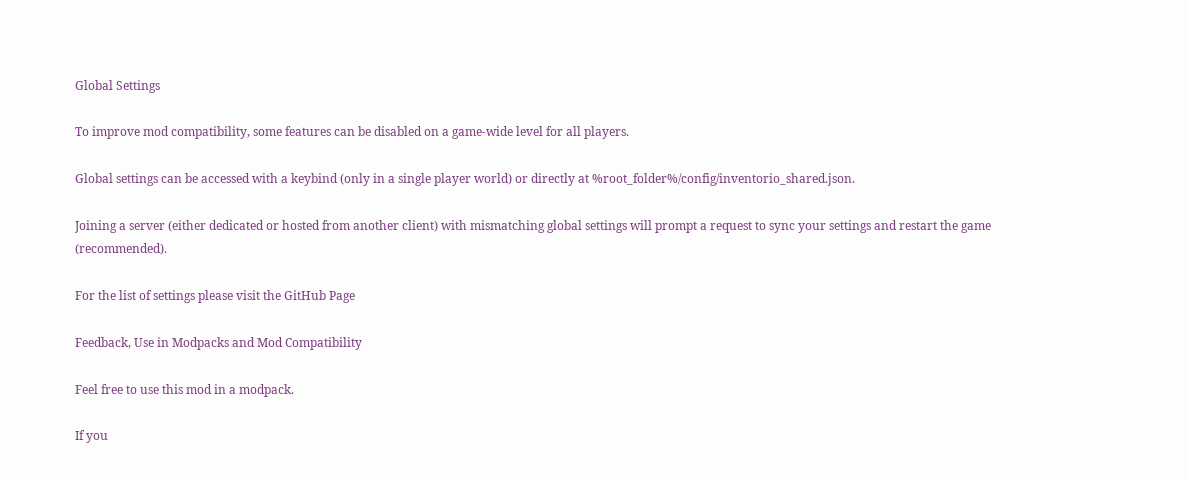Global Settings

To improve mod compatibility, some features can be disabled on a game-wide level for all players.

Global settings can be accessed with a keybind (only in a single player world) or directly at %root_folder%/config/inventorio_shared.json.

Joining a server (either dedicated or hosted from another client) with mismatching global settings will prompt a request to sync your settings and restart the game (recommended).

For the list of settings please visit the GitHub Page

Feedback, Use in Modpacks and Mod Compatibility

Feel free to use this mod in a modpack.

If you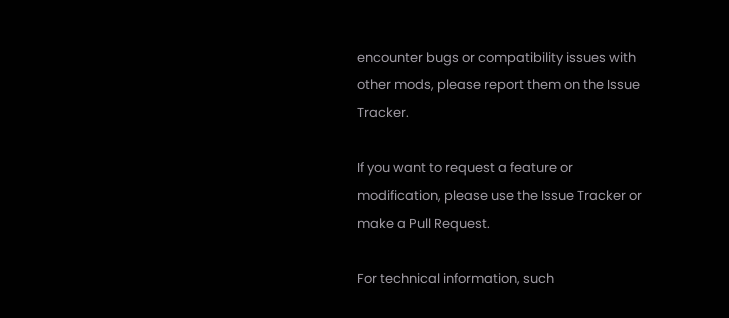encounter bugs or compatibility issues with other mods, please report them on the Issue Tracker.

If you want to request a feature or modification, please use the Issue Tracker or make a Pull Request.

For technical information, such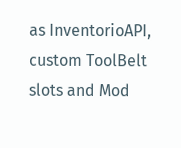as InventorioAPI, custom ToolBelt slots and Mod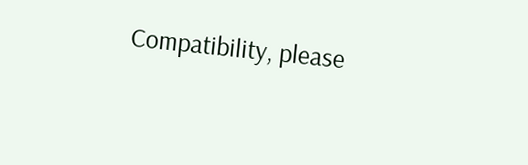Compatibility, please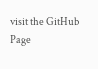visit the GitHub Page